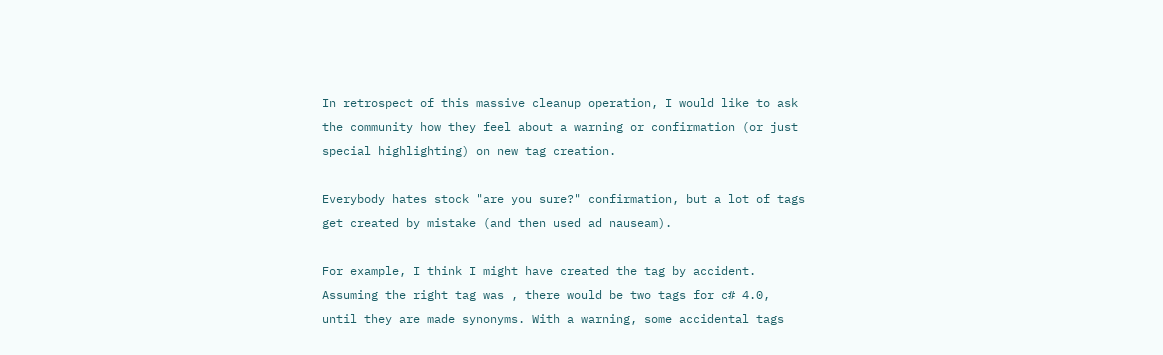In retrospect of this massive cleanup operation, I would like to ask the community how they feel about a warning or confirmation (or just special highlighting) on new tag creation.

Everybody hates stock "are you sure?" confirmation, but a lot of tags get created by mistake (and then used ad nauseam).

For example, I think I might have created the tag by accident. Assuming the right tag was , there would be two tags for c# 4.0, until they are made synonyms. With a warning, some accidental tags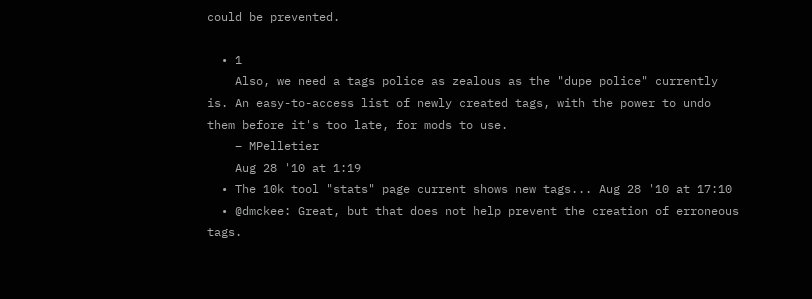could be prevented.

  • 1
    Also, we need a tags police as zealous as the "dupe police" currently is. An easy-to-access list of newly created tags, with the power to undo them before it's too late, for mods to use.
    – MPelletier
    Aug 28 '10 at 1:19
  • The 10k tool "stats" page current shows new tags... Aug 28 '10 at 17:10
  • @dmckee: Great, but that does not help prevent the creation of erroneous tags.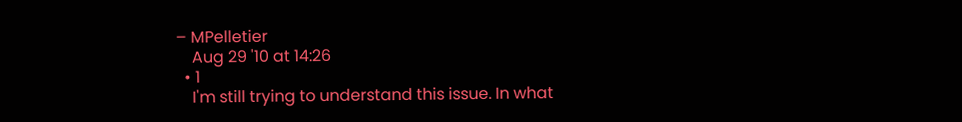– MPelletier
    Aug 29 '10 at 14:26
  • 1
    I'm still trying to understand this issue. In what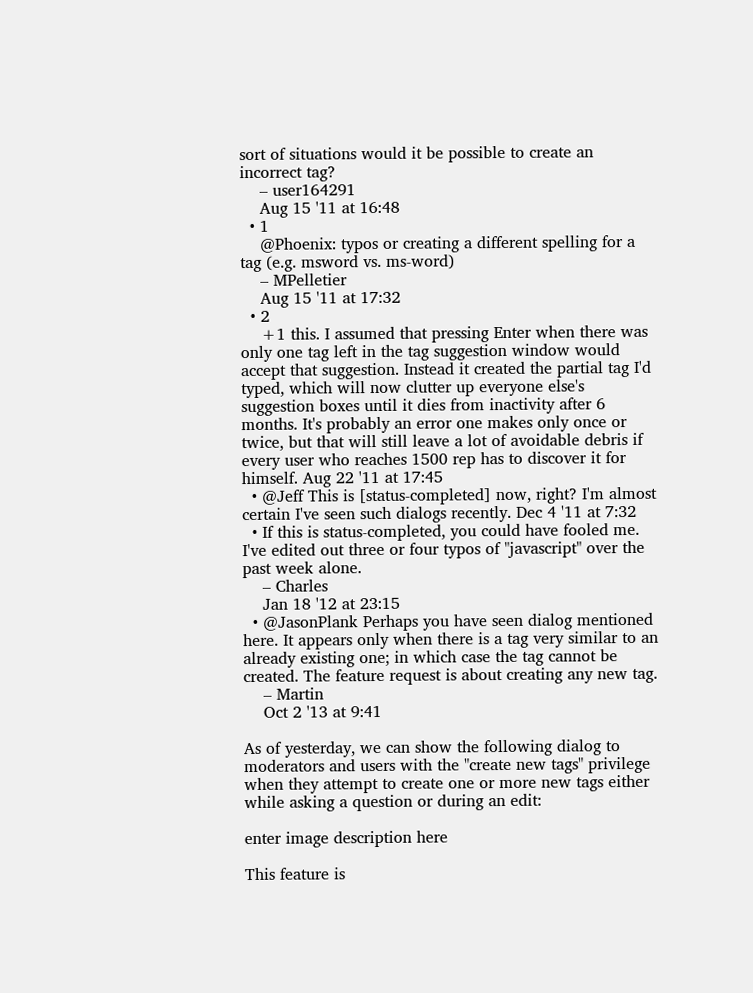sort of situations would it be possible to create an incorrect tag?
    – user164291
    Aug 15 '11 at 16:48
  • 1
    @Phoenix: typos or creating a different spelling for a tag (e.g. msword vs. ms-word)
    – MPelletier
    Aug 15 '11 at 17:32
  • 2
    +1 this. I assumed that pressing Enter when there was only one tag left in the tag suggestion window would accept that suggestion. Instead it created the partial tag I'd typed, which will now clutter up everyone else's suggestion boxes until it dies from inactivity after 6 months. It's probably an error one makes only once or twice, but that will still leave a lot of avoidable debris if every user who reaches 1500 rep has to discover it for himself. Aug 22 '11 at 17:45
  • @Jeff This is [status-completed] now, right? I'm almost certain I've seen such dialogs recently. Dec 4 '11 at 7:32
  • If this is status-completed, you could have fooled me. I've edited out three or four typos of "javascript" over the past week alone.
    – Charles
    Jan 18 '12 at 23:15
  • @JasonPlank Perhaps you have seen dialog mentioned here. It appears only when there is a tag very similar to an already existing one; in which case the tag cannot be created. The feature request is about creating any new tag.
    – Martin
    Oct 2 '13 at 9:41

As of yesterday, we can show the following dialog to moderators and users with the "create new tags" privilege when they attempt to create one or more new tags either while asking a question or during an edit:

enter image description here

This feature is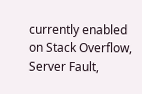currently enabled on Stack Overflow, Server Fault,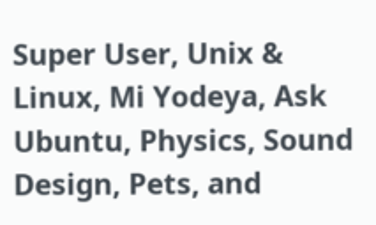Super User, Unix & Linux, Mi Yodeya, Ask Ubuntu, Physics, Sound Design, Pets, and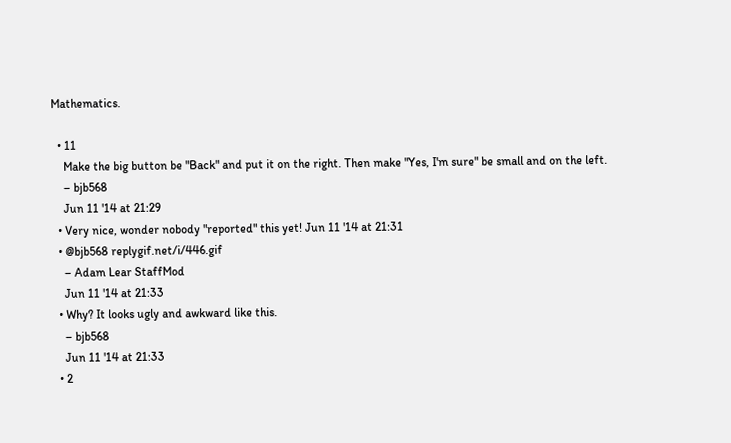Mathematics.

  • 11
    Make the big button be "Back" and put it on the right. Then make "Yes, I'm sure" be small and on the left.
    – bjb568
    Jun 11 '14 at 21:29
  • Very nice, wonder nobody "reported" this yet! Jun 11 '14 at 21:31
  • @bjb568 replygif.net/i/446.gif
    – Adam Lear StaffMod
    Jun 11 '14 at 21:33
  • Why? It looks ugly and awkward like this.
    – bjb568
    Jun 11 '14 at 21:33
  • 2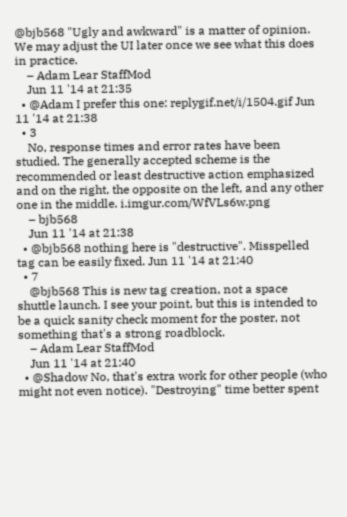@bjb568 "Ugly and awkward" is a matter of opinion. We may adjust the UI later once we see what this does in practice.
    – Adam Lear StaffMod
    Jun 11 '14 at 21:35
  • @Adam I prefer this one: replygif.net/i/1504.gif Jun 11 '14 at 21:38
  • 3
    No, response times and error rates have been studied. The generally accepted scheme is the recommended or least destructive action emphasized and on the right, the opposite on the left, and any other one in the middle. i.imgur.com/WfVLs6w.png
    – bjb568
    Jun 11 '14 at 21:38
  • @bjb568 nothing here is "destructive". Misspelled tag can be easily fixed. Jun 11 '14 at 21:40
  • 7
    @bjb568 This is new tag creation, not a space shuttle launch. I see your point, but this is intended to be a quick sanity check moment for the poster, not something that's a strong roadblock.
    – Adam Lear StaffMod
    Jun 11 '14 at 21:40
  • @Shadow No, that's extra work for other people (who might not even notice). "Destroying" time better spent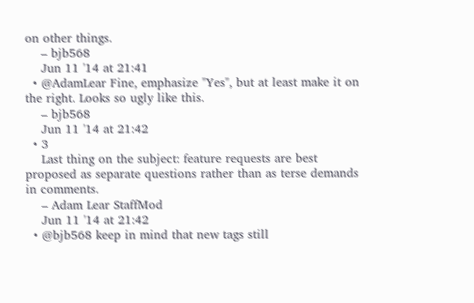on other things.
    – bjb568
    Jun 11 '14 at 21:41
  • @AdamLear Fine, emphasize "Yes", but at least make it on the right. Looks so ugly like this.
    – bjb568
    Jun 11 '14 at 21:42
  • 3
    Last thing on the subject: feature requests are best proposed as separate questions rather than as terse demands in comments.
    – Adam Lear StaffMod
    Jun 11 '14 at 21:42
  • @bjb568 keep in mind that new tags still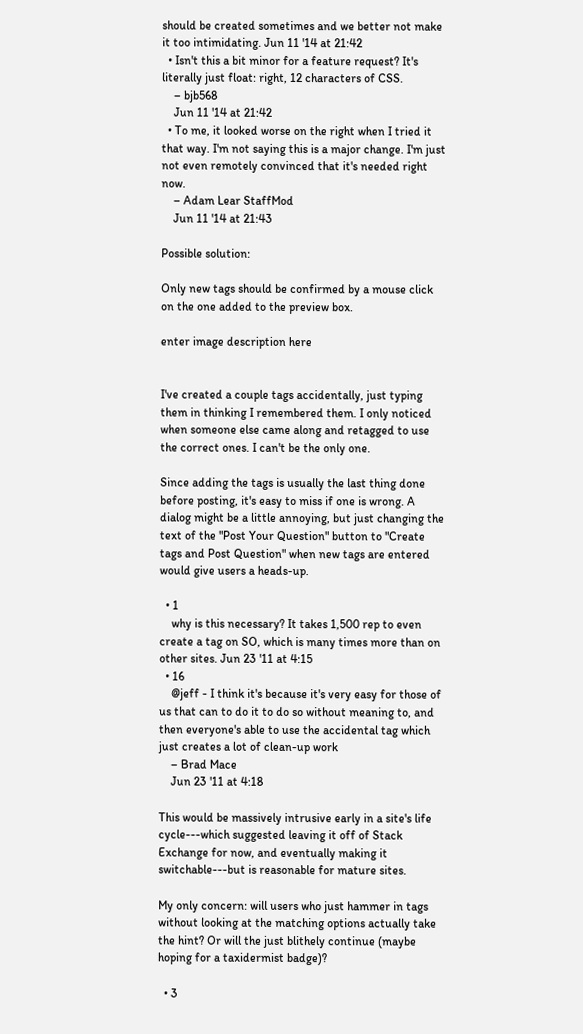should be created sometimes and we better not make it too intimidating. Jun 11 '14 at 21:42
  • Isn't this a bit minor for a feature request? It's literally just float: right, 12 characters of CSS.
    – bjb568
    Jun 11 '14 at 21:42
  • To me, it looked worse on the right when I tried it that way. I'm not saying this is a major change. I'm just not even remotely convinced that it's needed right now.
    – Adam Lear StaffMod
    Jun 11 '14 at 21:43

Possible solution:

Only new tags should be confirmed by a mouse click on the one added to the preview box.

enter image description here


I've created a couple tags accidentally, just typing them in thinking I remembered them. I only noticed when someone else came along and retagged to use the correct ones. I can't be the only one.

Since adding the tags is usually the last thing done before posting, it's easy to miss if one is wrong. A dialog might be a little annoying, but just changing the text of the "Post Your Question" button to "Create tags and Post Question" when new tags are entered would give users a heads-up.

  • 1
    why is this necessary? It takes 1,500 rep to even create a tag on SO, which is many times more than on other sites. Jun 23 '11 at 4:15
  • 16
    @jeff - I think it's because it's very easy for those of us that can to do it to do so without meaning to, and then everyone's able to use the accidental tag which just creates a lot of clean-up work
    – Brad Mace
    Jun 23 '11 at 4:18

This would be massively intrusive early in a site's life cycle---which suggested leaving it off of Stack Exchange for now, and eventually making it switchable---but is reasonable for mature sites.

My only concern: will users who just hammer in tags without looking at the matching options actually take the hint? Or will the just blithely continue (maybe hoping for a taxidermist badge)?

  • 3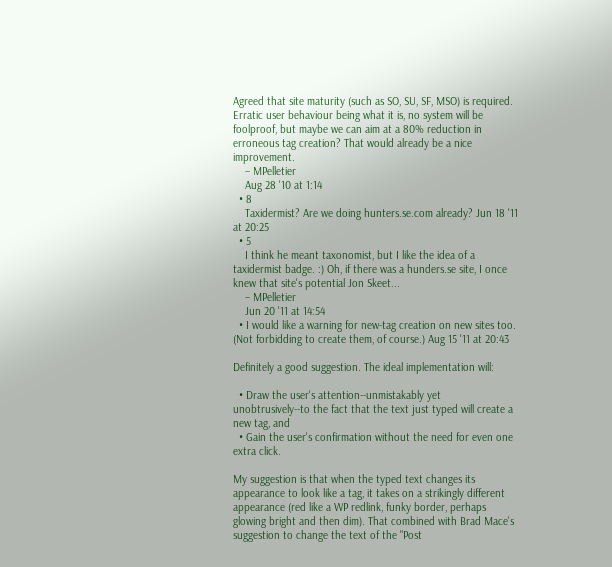Agreed that site maturity (such as SO, SU, SF, MSO) is required. Erratic user behaviour being what it is, no system will be foolproof, but maybe we can aim at a 80% reduction in erroneous tag creation? That would already be a nice improvement.
    – MPelletier
    Aug 28 '10 at 1:14
  • 8
    Taxidermist? Are we doing hunters.se.com already? Jun 18 '11 at 20:25
  • 5
    I think he meant taxonomist, but I like the idea of a taxidermist badge. :) Oh, if there was a hunders.se site, I once knew that site's potential Jon Skeet...
    – MPelletier
    Jun 20 '11 at 14:54
  • I would like a warning for new-tag creation on new sites too. (Not forbidding to create them, of course.) Aug 15 '11 at 20:43

Definitely a good suggestion. The ideal implementation will:

  • Draw the user's attention--unmistakably yet unobtrusively--to the fact that the text just typed will create a new tag, and
  • Gain the user's confirmation without the need for even one extra click.

My suggestion is that when the typed text changes its appearance to look like a tag, it takes on a strikingly different appearance (red like a WP redlink, funky border, perhaps glowing bright and then dim). That combined with Brad Mace's suggestion to change the text of the "Post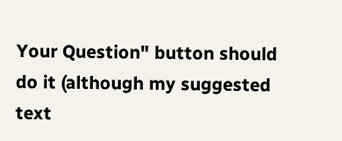Your Question" button should do it (although my suggested text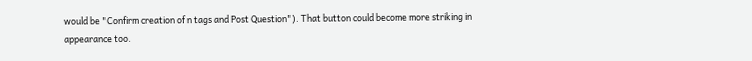would be "Confirm creation of n tags and Post Question"). That button could become more striking in appearance too.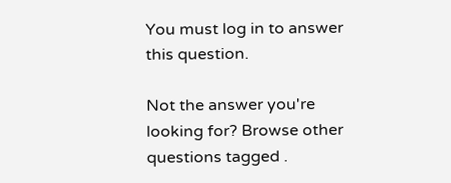You must log in to answer this question.

Not the answer you're looking for? Browse other questions tagged .